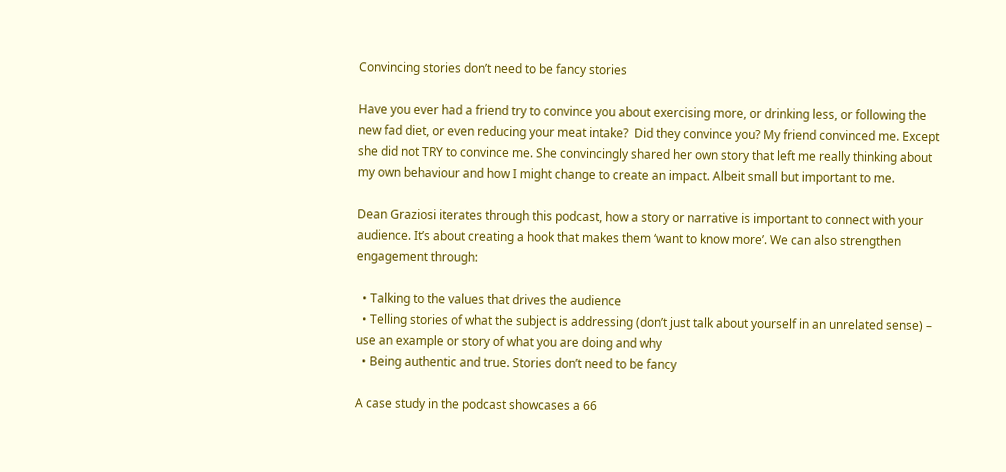Convincing stories don’t need to be fancy stories

Have you ever had a friend try to convince you about exercising more, or drinking less, or following the new fad diet, or even reducing your meat intake?  Did they convince you? My friend convinced me. Except she did not TRY to convince me. She convincingly shared her own story that left me really thinking about my own behaviour and how I might change to create an impact. Albeit small but important to me.

Dean Graziosi iterates through this podcast, how a story or narrative is important to connect with your audience. It’s about creating a hook that makes them ‘want to know more’. We can also strengthen engagement through:

  • Talking to the values that drives the audience
  • Telling stories of what the subject is addressing (don’t just talk about yourself in an unrelated sense) – use an example or story of what you are doing and why
  • Being authentic and true. Stories don’t need to be fancy

A case study in the podcast showcases a 66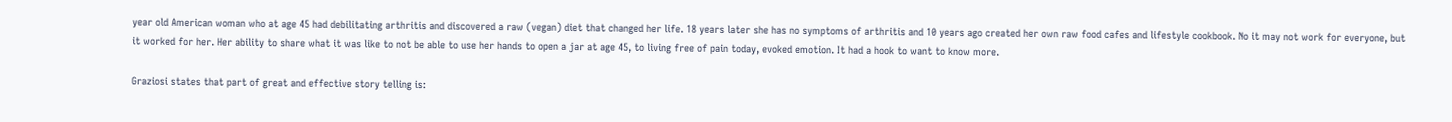year old American woman who at age 45 had debilitating arthritis and discovered a raw (vegan) diet that changed her life. 18 years later she has no symptoms of arthritis and 10 years ago created her own raw food cafes and lifestyle cookbook. No it may not work for everyone, but it worked for her. Her ability to share what it was like to not be able to use her hands to open a jar at age 45, to living free of pain today, evoked emotion. It had a hook to want to know more.

Graziosi states that part of great and effective story telling is: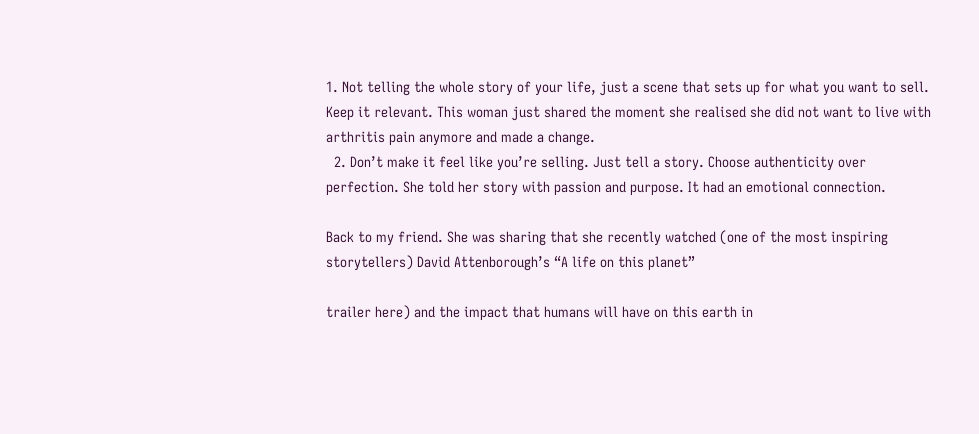1. Not telling the whole story of your life, just a scene that sets up for what you want to sell. Keep it relevant. This woman just shared the moment she realised she did not want to live with arthritis pain anymore and made a change.
  2. Don’t make it feel like you’re selling. Just tell a story. Choose authenticity over perfection. She told her story with passion and purpose. It had an emotional connection.

Back to my friend. She was sharing that she recently watched (one of the most inspiring storytellers) David Attenborough’s “A life on this planet”

trailer here) and the impact that humans will have on this earth in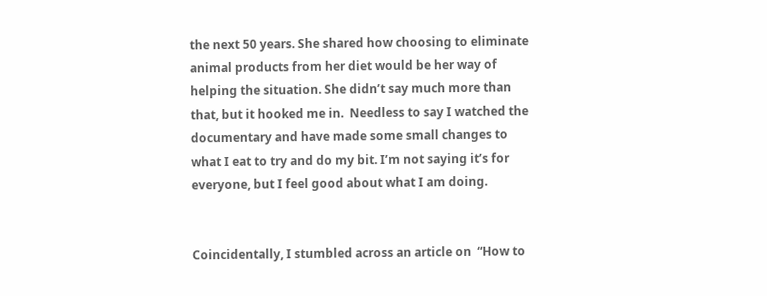the next 50 years. She shared how choosing to eliminate animal products from her diet would be her way of helping the situation. She didn’t say much more than that, but it hooked me in.  Needless to say I watched the documentary and have made some small changes to what I eat to try and do my bit. I’m not saying it’s for everyone, but I feel good about what I am doing.


Coincidentally, I stumbled across an article on  “How to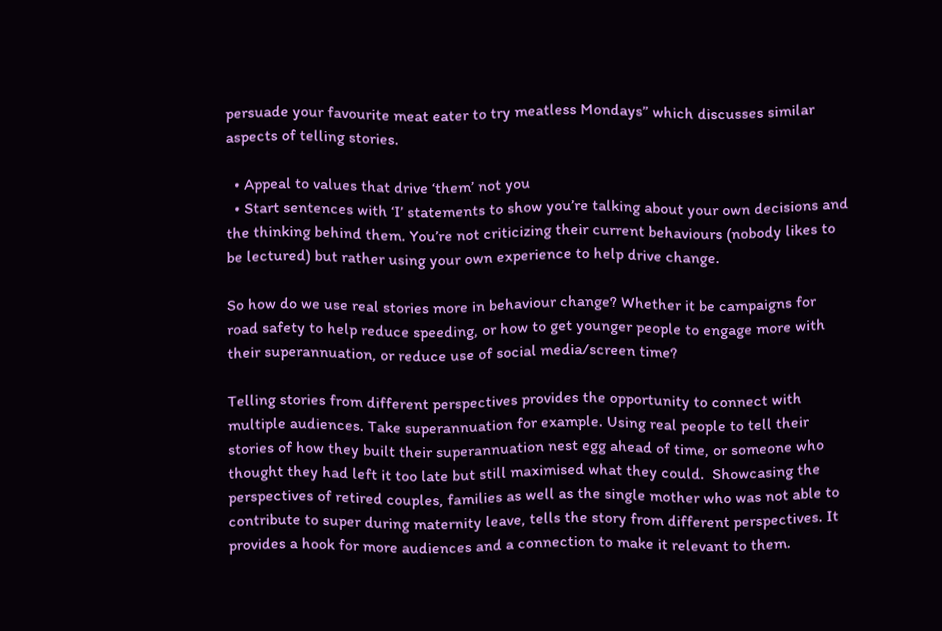persuade your favourite meat eater to try meatless Mondays” which discusses similar aspects of telling stories.

  • Appeal to values that drive ‘them’ not you
  • Start sentences with ‘I’ statements to show you’re talking about your own decisions and the thinking behind them. You’re not criticizing their current behaviours (nobody likes to be lectured) but rather using your own experience to help drive change.

So how do we use real stories more in behaviour change? Whether it be campaigns for road safety to help reduce speeding, or how to get younger people to engage more with their superannuation, or reduce use of social media/screen time?

Telling stories from different perspectives provides the opportunity to connect with multiple audiences. Take superannuation for example. Using real people to tell their stories of how they built their superannuation nest egg ahead of time, or someone who thought they had left it too late but still maximised what they could.  Showcasing the perspectives of retired couples, families as well as the single mother who was not able to contribute to super during maternity leave, tells the story from different perspectives. It provides a hook for more audiences and a connection to make it relevant to them.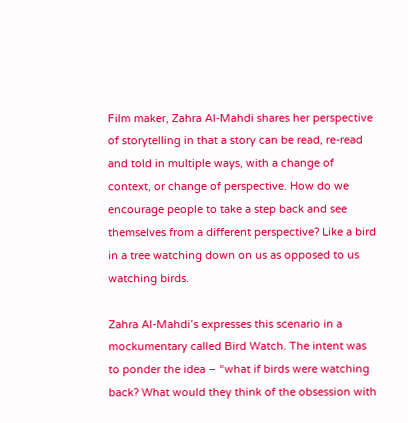Film maker, Zahra Al-Mahdi shares her perspective of storytelling in that a story can be read, re-read and told in multiple ways, with a change of context, or change of perspective. How do we encourage people to take a step back and see themselves from a different perspective? Like a bird in a tree watching down on us as opposed to us watching birds.

Zahra Al-Mahdi’s expresses this scenario in a mockumentary called Bird Watch. The intent was to ponder the idea – “what if birds were watching back? What would they think of the obsession with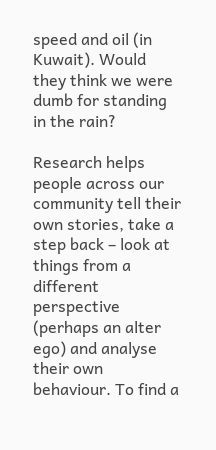speed and oil (in Kuwait). Would they think we were dumb for standing in the rain?

Research helps people across our community tell their own stories, take a step back – look at things from a different perspective (perhaps an alter ego) and analyse their own behaviour. To find a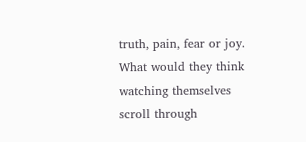truth, pain, fear or joy. What would they think watching themselves scroll through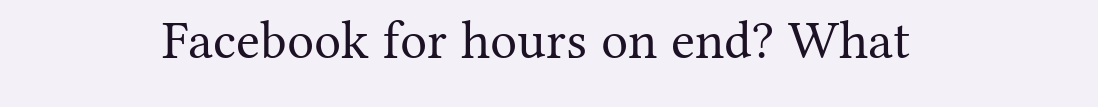Facebook for hours on end? What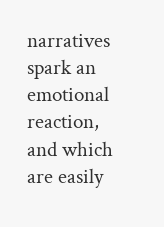narratives spark an emotional reaction, and which are easily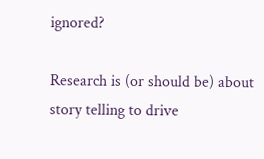ignored?

Research is (or should be) about story telling to drive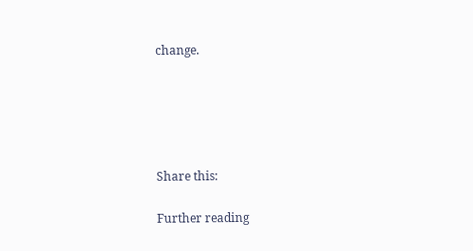change.





Share this:

Further reading